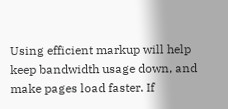Using efficient markup will help keep bandwidth usage down, and make pages load faster. If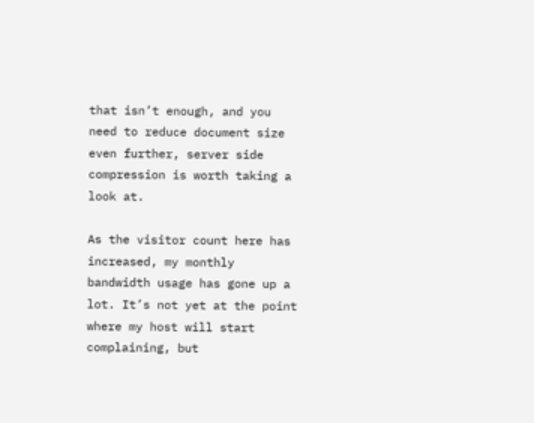that isn’t enough, and you need to reduce document size even further, server side compression is worth taking a look at.

As the visitor count here has increased, my monthly bandwidth usage has gone up a lot. It’s not yet at the point where my host will start complaining, but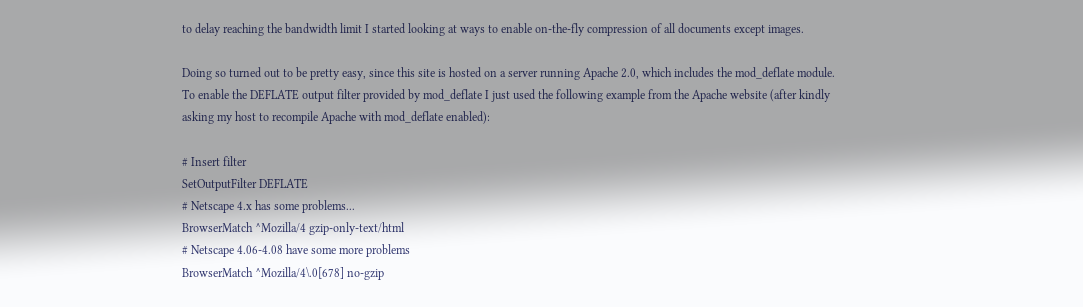to delay reaching the bandwidth limit I started looking at ways to enable on-the-fly compression of all documents except images.

Doing so turned out to be pretty easy, since this site is hosted on a server running Apache 2.0, which includes the mod_deflate module. To enable the DEFLATE output filter provided by mod_deflate I just used the following example from the Apache website (after kindly asking my host to recompile Apache with mod_deflate enabled):

# Insert filter
SetOutputFilter DEFLATE
# Netscape 4.x has some problems...
BrowserMatch ^Mozilla/4 gzip-only-text/html
# Netscape 4.06-4.08 have some more problems
BrowserMatch ^Mozilla/4\.0[678] no-gzip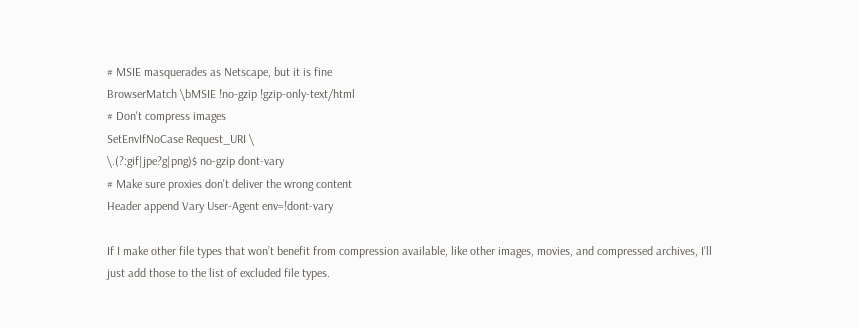# MSIE masquerades as Netscape, but it is fine
BrowserMatch \bMSIE !no-gzip !gzip-only-text/html
# Don't compress images
SetEnvIfNoCase Request_URI \
\.(?:gif|jpe?g|png)$ no-gzip dont-vary
# Make sure proxies don't deliver the wrong content
Header append Vary User-Agent env=!dont-vary

If I make other file types that won’t benefit from compression available, like other images, movies, and compressed archives, I’ll just add those to the list of excluded file types.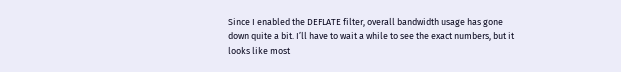Since I enabled the DEFLATE filter, overall bandwidth usage has gone down quite a bit. I’ll have to wait a while to see the exact numbers, but it looks like most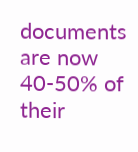documents are now 40-50% of their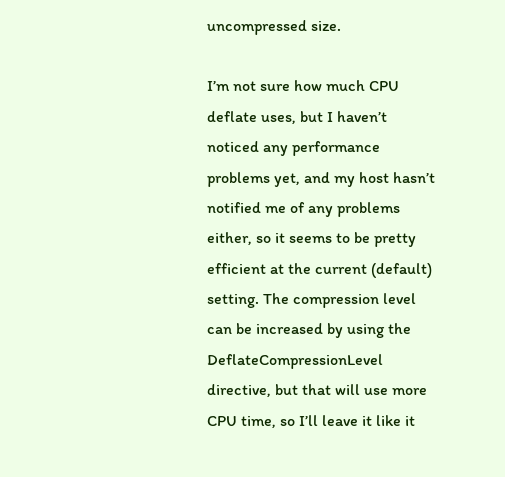uncompressed size.

I’m not sure how much CPU deflate uses, but I haven’t noticed any performance problems yet, and my host hasn’t notified me of any problems either, so it seems to be pretty efficient at the current (default) setting. The compression level can be increased by using the DeflateCompressionLevel directive, but that will use more CPU time, so I’ll leave it like it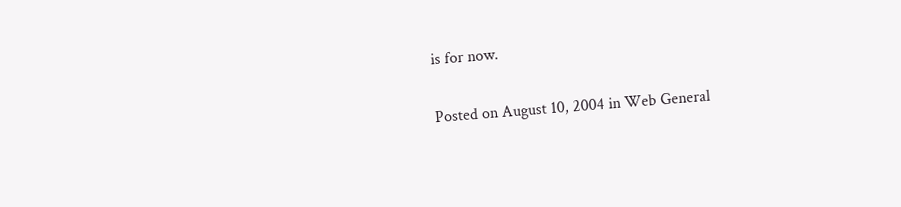is for now.

Posted on August 10, 2004 in Web General